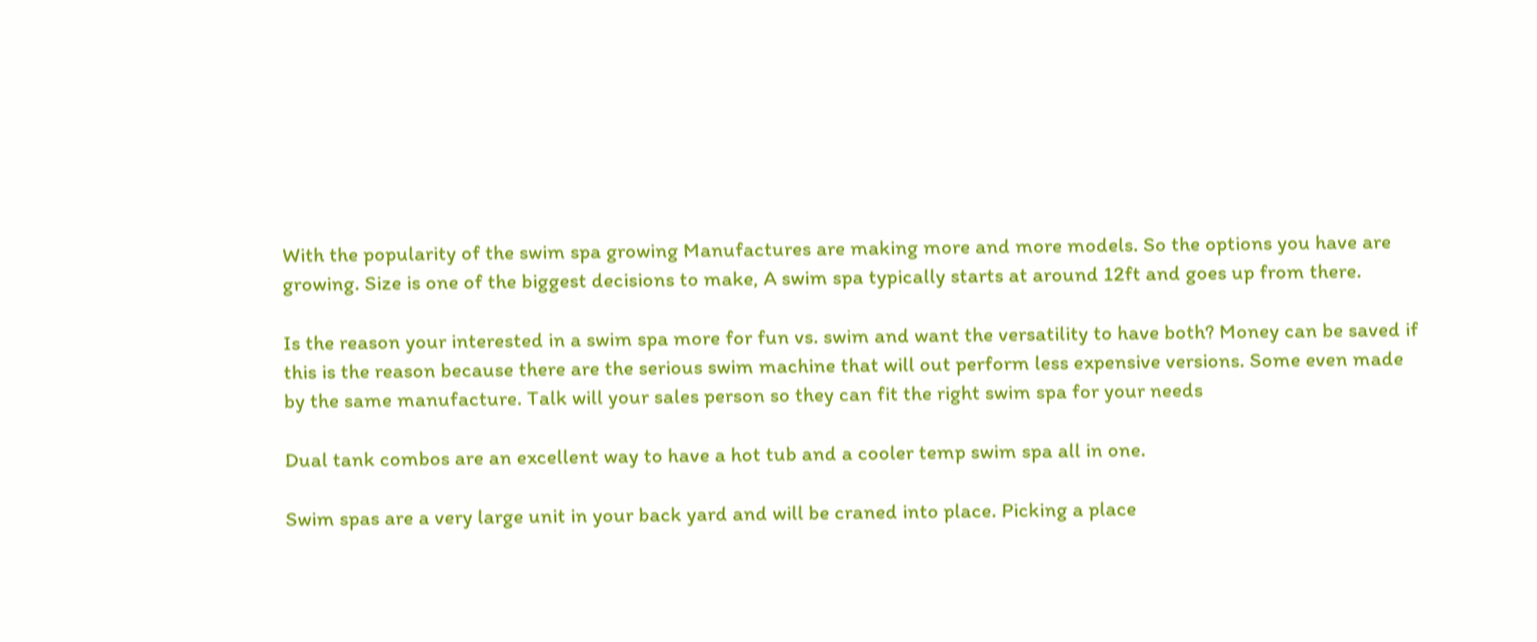With the popularity of the swim spa growing Manufactures are making more and more models. So the options you have are growing. Size is one of the biggest decisions to make, A swim spa typically starts at around 12ft and goes up from there.

Is the reason your interested in a swim spa more for fun vs. swim and want the versatility to have both? Money can be saved if this is the reason because there are the serious swim machine that will out perform less expensive versions. Some even made by the same manufacture. Talk will your sales person so they can fit the right swim spa for your needs

Dual tank combos are an excellent way to have a hot tub and a cooler temp swim spa all in one.

Swim spas are a very large unit in your back yard and will be craned into place. Picking a place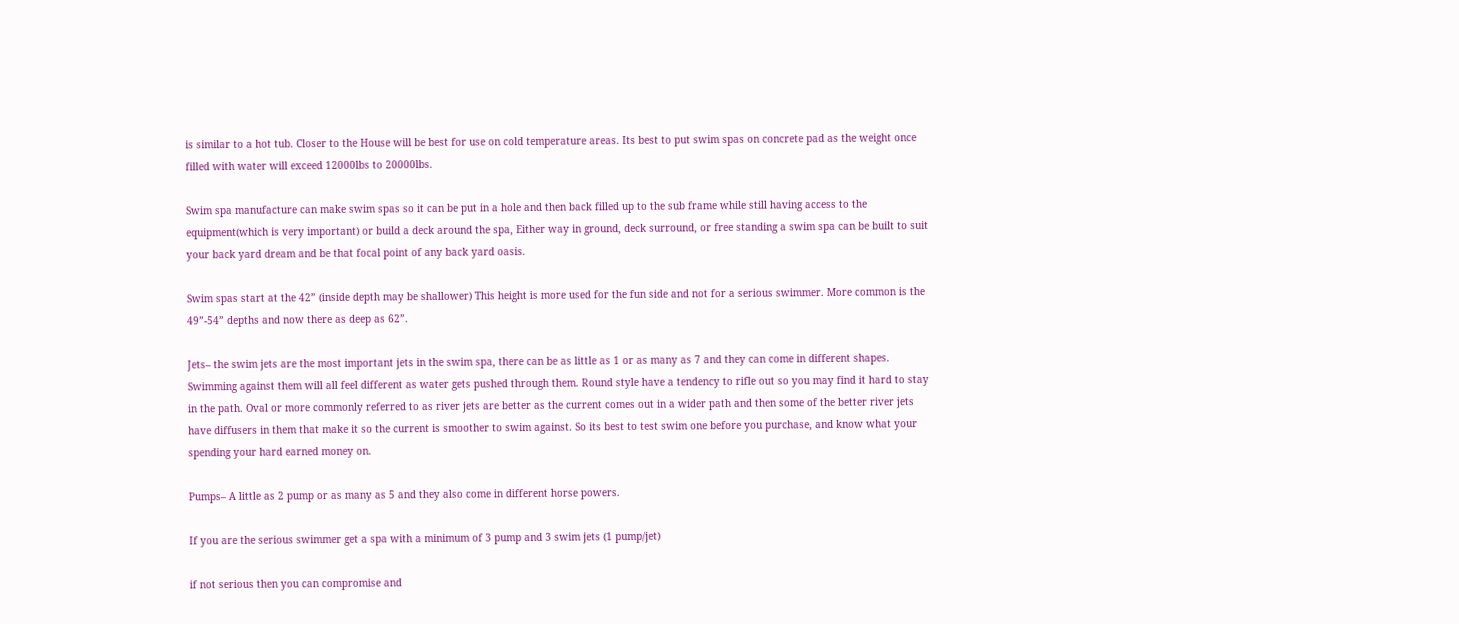is similar to a hot tub. Closer to the House will be best for use on cold temperature areas. Its best to put swim spas on concrete pad as the weight once filled with water will exceed 12000lbs to 20000lbs.

Swim spa manufacture can make swim spas so it can be put in a hole and then back filled up to the sub frame while still having access to the equipment(which is very important) or build a deck around the spa, Either way in ground, deck surround, or free standing a swim spa can be built to suit your back yard dream and be that focal point of any back yard oasis.

Swim spas start at the 42” (inside depth may be shallower) This height is more used for the fun side and not for a serious swimmer. More common is the 49”-54” depths and now there as deep as 62”.

Jets– the swim jets are the most important jets in the swim spa, there can be as little as 1 or as many as 7 and they can come in different shapes. Swimming against them will all feel different as water gets pushed through them. Round style have a tendency to rifle out so you may find it hard to stay in the path. Oval or more commonly referred to as river jets are better as the current comes out in a wider path and then some of the better river jets have diffusers in them that make it so the current is smoother to swim against. So its best to test swim one before you purchase, and know what your spending your hard earned money on.

Pumps– A little as 2 pump or as many as 5 and they also come in different horse powers.

If you are the serious swimmer get a spa with a minimum of 3 pump and 3 swim jets (1 pump/jet)

if not serious then you can compromise and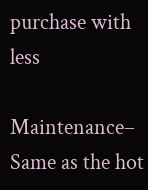purchase with less

Maintenance– Same as the hot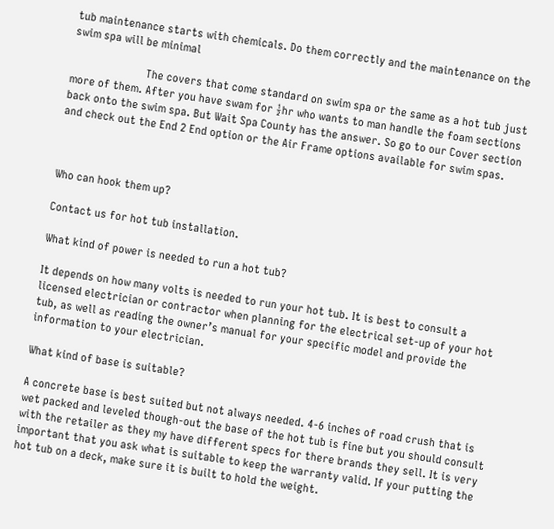tub maintenance starts with chemicals. Do them correctly and the maintenance on the swim spa will be minimal

                         The covers that come standard on swim spa or the same as a hot tub just more of them. After you have swam for ½hr who wants to man handle the foam sections back onto the swim spa. But Wait Spa County has the answer. So go to our Cover section and check out the End 2 End option or the Air Frame options available for swim spas.



Who can hook them up?

Contact us for hot tub installation.

What kind of power is needed to run a hot tub?

It depends on how many volts is needed to run your hot tub. It is best to consult a licensed electrician or contractor when planning for the electrical set-up of your hot tub, as well as reading the owner’s manual for your specific model and provide the information to your electrician.

What kind of base is suitable?

A concrete base is best suited but not always needed. 4-6 inches of road crush that is wet packed and leveled though-out the base of the hot tub is fine but you should consult with the retailer as they my have different specs for there brands they sell. It is very important that you ask what is suitable to keep the warranty valid. If your putting the hot tub on a deck, make sure it is built to hold the weight.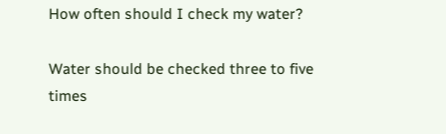How often should I check my water?

Water should be checked three to five times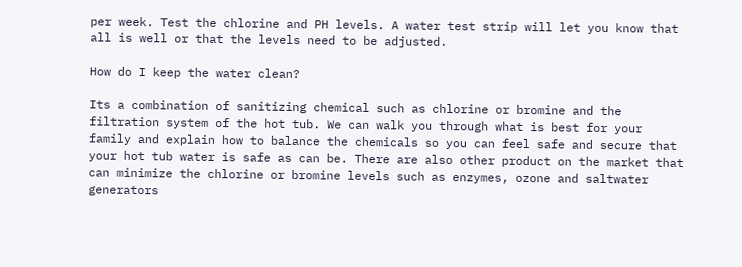per week. Test the chlorine and PH levels. A water test strip will let you know that all is well or that the levels need to be adjusted.

How do I keep the water clean?

Its a combination of sanitizing chemical such as chlorine or bromine and the filtration system of the hot tub. We can walk you through what is best for your family and explain how to balance the chemicals so you can feel safe and secure that your hot tub water is safe as can be. There are also other product on the market that can minimize the chlorine or bromine levels such as enzymes, ozone and saltwater generators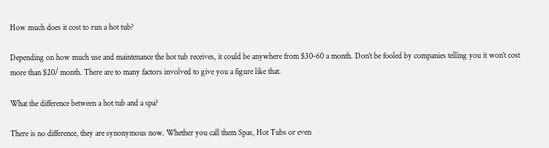How much does it cost to run a hot tub?

Depending on how much use and maintenance the hot tub receives, it could be anywhere from $30-60 a month. Don’t be fooled by companies telling you it won’t cost more than $20/ month. There are to many factors involved to give you a figure like that.

What the difference between a hot tub and a spa?

There is no difference, they are synonymous now. Whether you call them Spas, Hot Tubs or even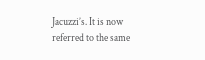Jacuzzi’s. It is now referred to the same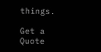things.

Get a Quote